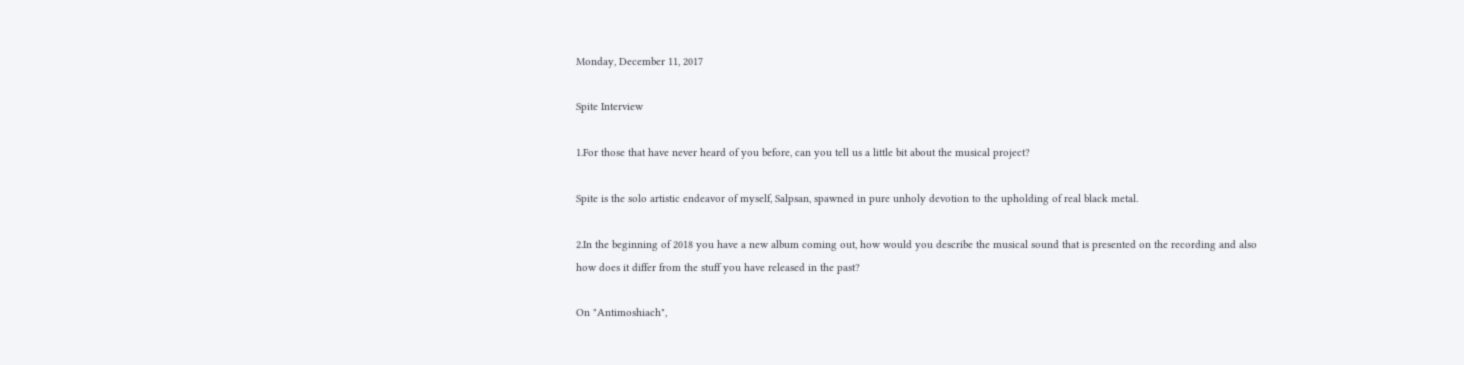Monday, December 11, 2017

Spite Interview

1.For those that have never heard of you before, can you tell us a little bit about the musical project?

Spite is the solo artistic endeavor of myself, Salpsan, spawned in pure unholy devotion to the upholding of real black metal.

2.In the beginning of 2018 you have a new album coming out, how would you describe the musical sound that is presented on the recording and also how does it differ from the stuff you have released in the past?

On "Antimoshiach",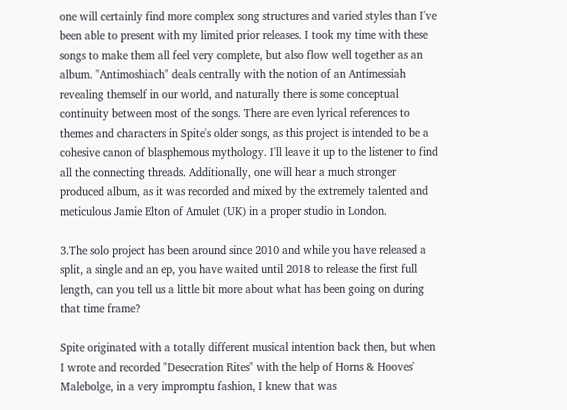one will certainly find more complex song structures and varied styles than I've been able to present with my limited prior releases. I took my time with these songs to make them all feel very complete, but also flow well together as an album. "Antimoshiach" deals centrally with the notion of an Antimessiah revealing themself in our world, and naturally there is some conceptual continuity between most of the songs. There are even lyrical references to themes and characters in Spite's older songs, as this project is intended to be a cohesive canon of blasphemous mythology. I'll leave it up to the listener to find all the connecting threads. Additionally, one will hear a much stronger produced album, as it was recorded and mixed by the extremely talented and meticulous Jamie Elton of Amulet (UK) in a proper studio in London.

3.The solo project has been around since 2010 and while you have released a split, a single and an ep, you have waited until 2018 to release the first full length, can you tell us a little bit more about what has been going on during that time frame?

Spite originated with a totally different musical intention back then, but when I wrote and recorded "Desecration Rites" with the help of Horns & Hooves' Malebolge, in a very impromptu fashion, I knew that was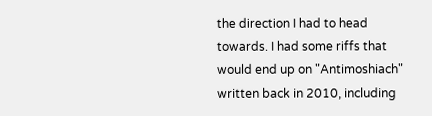the direction I had to head towards. I had some riffs that would end up on "Antimoshiach" written back in 2010, including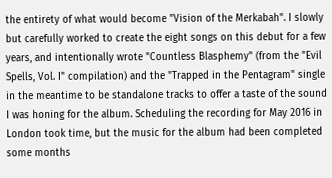the entirety of what would become "Vision of the Merkabah". I slowly but carefully worked to create the eight songs on this debut for a few years, and intentionally wrote "Countless Blasphemy" (from the "Evil Spells, Vol. I" compilation) and the "Trapped in the Pentagram" single in the meantime to be standalone tracks to offer a taste of the sound I was honing for the album. Scheduling the recording for May 2016 in London took time, but the music for the album had been completed some months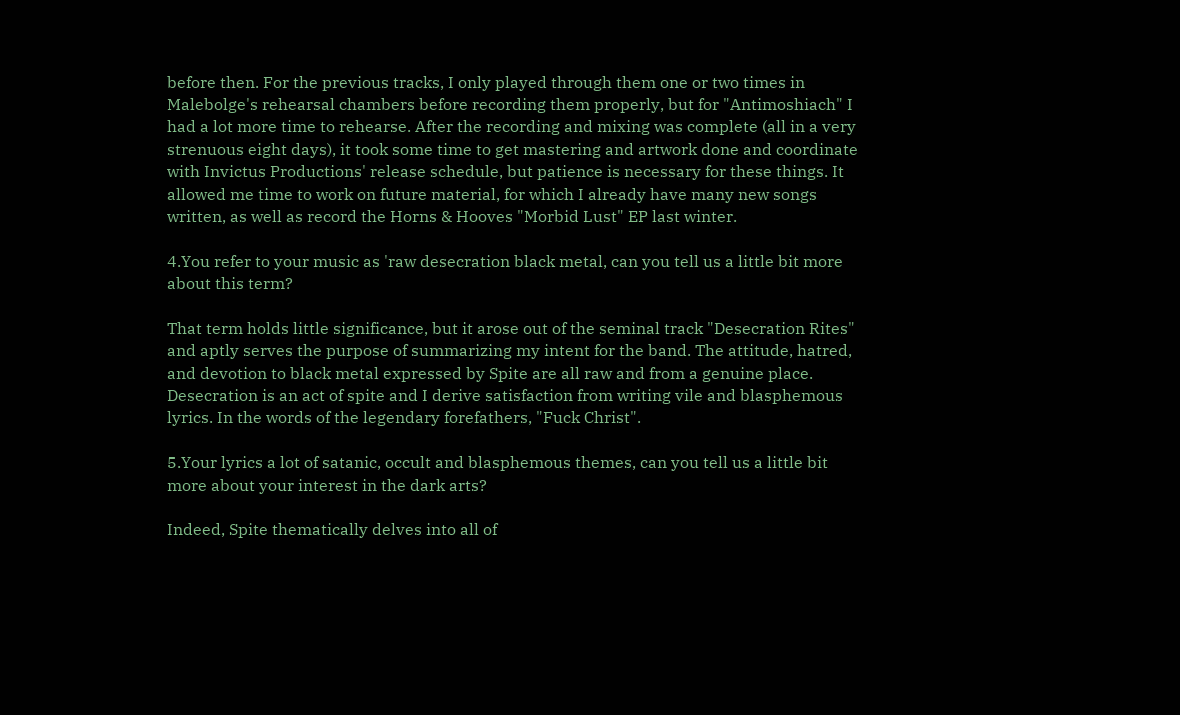before then. For the previous tracks, I only played through them one or two times in Malebolge's rehearsal chambers before recording them properly, but for "Antimoshiach" I had a lot more time to rehearse. After the recording and mixing was complete (all in a very strenuous eight days), it took some time to get mastering and artwork done and coordinate with Invictus Productions' release schedule, but patience is necessary for these things. It allowed me time to work on future material, for which I already have many new songs written, as well as record the Horns & Hooves "Morbid Lust" EP last winter.

4.You refer to your music as 'raw desecration black metal, can you tell us a little bit more about this term?

That term holds little significance, but it arose out of the seminal track "Desecration Rites" and aptly serves the purpose of summarizing my intent for the band. The attitude, hatred, and devotion to black metal expressed by Spite are all raw and from a genuine place. Desecration is an act of spite and I derive satisfaction from writing vile and blasphemous lyrics. In the words of the legendary forefathers, "Fuck Christ".

5.Your lyrics a lot of satanic, occult and blasphemous themes, can you tell us a little bit more about your interest in the dark arts?

Indeed, Spite thematically delves into all of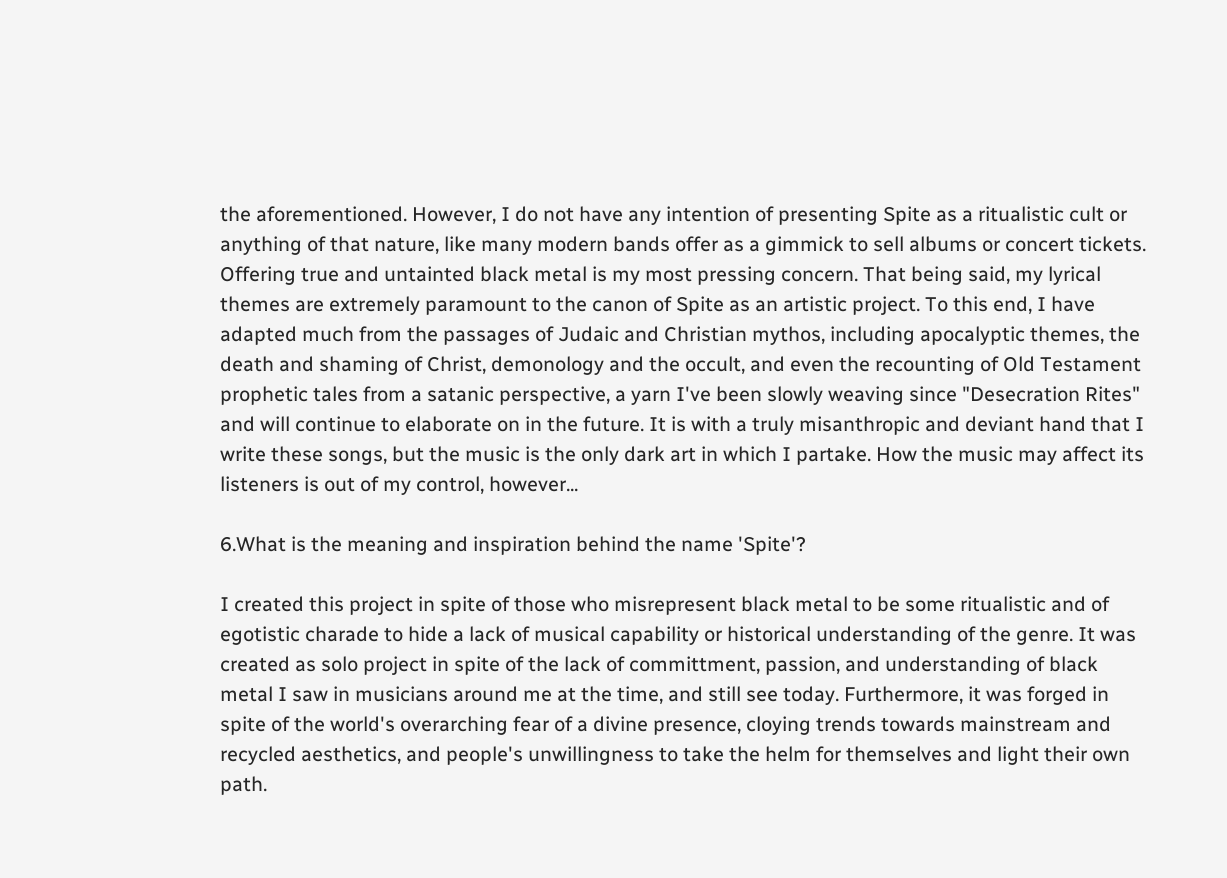the aforementioned. However, I do not have any intention of presenting Spite as a ritualistic cult or anything of that nature, like many modern bands offer as a gimmick to sell albums or concert tickets. Offering true and untainted black metal is my most pressing concern. That being said, my lyrical themes are extremely paramount to the canon of Spite as an artistic project. To this end, I have adapted much from the passages of Judaic and Christian mythos, including apocalyptic themes, the death and shaming of Christ, demonology and the occult, and even the recounting of Old Testament prophetic tales from a satanic perspective, a yarn I've been slowly weaving since "Desecration Rites" and will continue to elaborate on in the future. It is with a truly misanthropic and deviant hand that I write these songs, but the music is the only dark art in which I partake. How the music may affect its listeners is out of my control, however...

6.What is the meaning and inspiration behind the name 'Spite'?

I created this project in spite of those who misrepresent black metal to be some ritualistic and of egotistic charade to hide a lack of musical capability or historical understanding of the genre. It was created as solo project in spite of the lack of committment, passion, and understanding of black metal I saw in musicians around me at the time, and still see today. Furthermore, it was forged in spite of the world's overarching fear of a divine presence, cloying trends towards mainstream and recycled aesthetics, and people's unwillingness to take the helm for themselves and light their own path.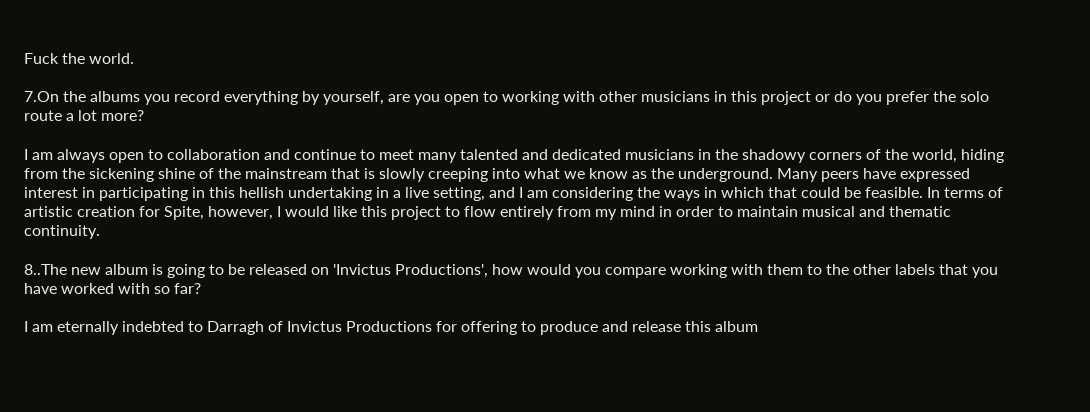Fuck the world.

7.On the albums you record everything by yourself, are you open to working with other musicians in this project or do you prefer the solo route a lot more?

I am always open to collaboration and continue to meet many talented and dedicated musicians in the shadowy corners of the world, hiding from the sickening shine of the mainstream that is slowly creeping into what we know as the underground. Many peers have expressed interest in participating in this hellish undertaking in a live setting, and I am considering the ways in which that could be feasible. In terms of artistic creation for Spite, however, I would like this project to flow entirely from my mind in order to maintain musical and thematic continuity.

8..The new album is going to be released on 'Invictus Productions', how would you compare working with them to the other labels that you have worked with so far?

I am eternally indebted to Darragh of Invictus Productions for offering to produce and release this album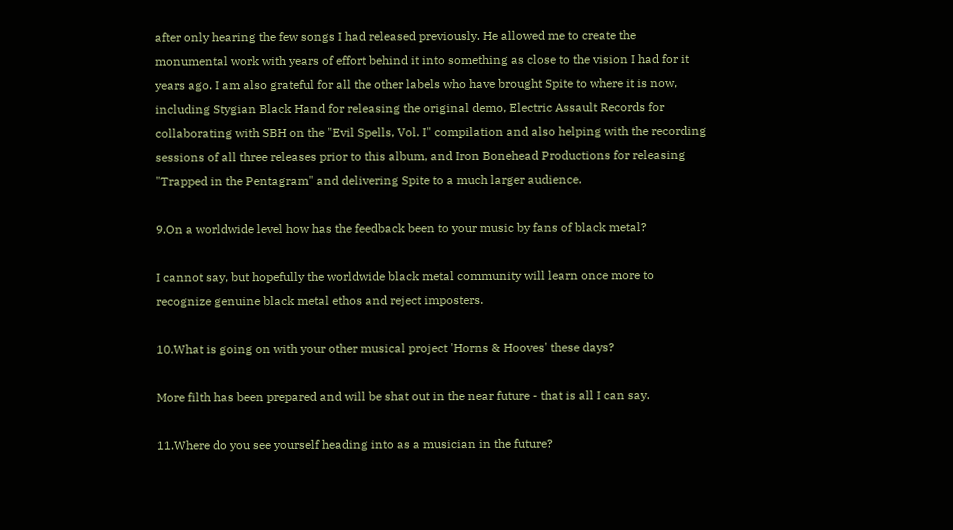after only hearing the few songs I had released previously. He allowed me to create the monumental work with years of effort behind it into something as close to the vision I had for it years ago. I am also grateful for all the other labels who have brought Spite to where it is now, including Stygian Black Hand for releasing the original demo, Electric Assault Records for collaborating with SBH on the "Evil Spells, Vol. I" compilation and also helping with the recording sessions of all three releases prior to this album, and Iron Bonehead Productions for releasing "Trapped in the Pentagram" and delivering Spite to a much larger audience.

9.On a worldwide level how has the feedback been to your music by fans of black metal?

I cannot say, but hopefully the worldwide black metal community will learn once more to recognize genuine black metal ethos and reject imposters.

10.What is going on with your other musical project 'Horns & Hooves' these days?

More filth has been prepared and will be shat out in the near future - that is all I can say.

11.Where do you see yourself heading into as a musician in the future?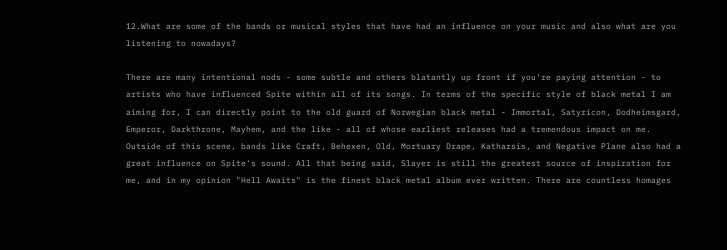12.What are some of the bands or musical styles that have had an influence on your music and also what are you listening to nowadays?

There are many intentional nods - some subtle and others blatantly up front if you're paying attention - to artists who have influenced Spite within all of its songs. In terms of the specific style of black metal I am aiming for, I can directly point to the old guard of Norwegian black metal - Immortal, Satyricon, Dodheimsgard, Emperor, Darkthrone, Mayhem, and the like - all of whose earliest releases had a tremendous impact on me. Outside of this scene, bands like Craft, Behexen, Old, Mortuary Drape, Katharsis, and Negative Plane also had a great influence on Spite's sound. All that being said, Slayer is still the greatest source of inspiration for me, and in my opinion "Hell Awaits" is the finest black metal album ever written. There are countless homages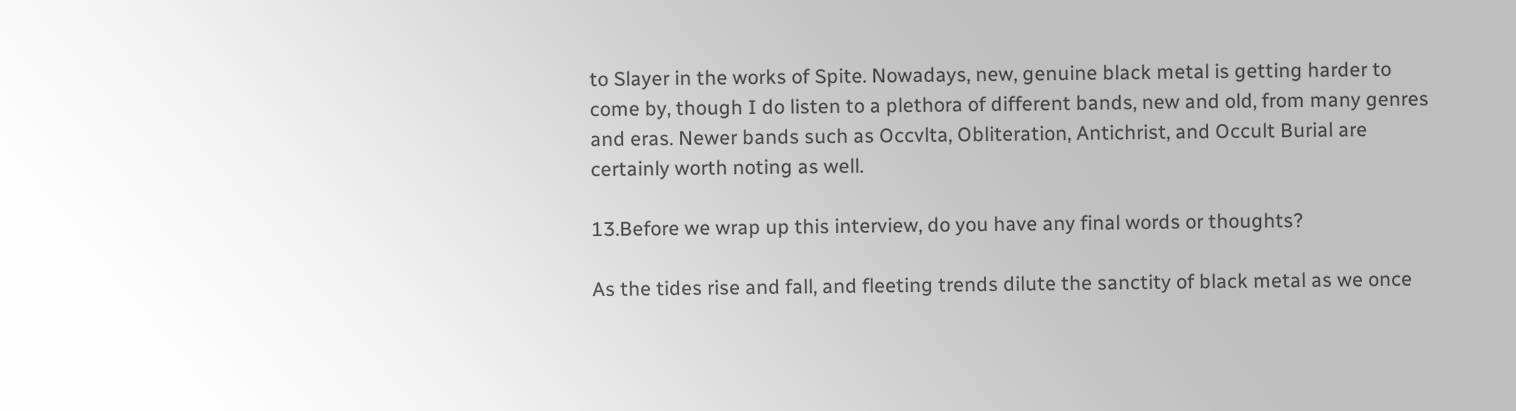to Slayer in the works of Spite. Nowadays, new, genuine black metal is getting harder to come by, though I do listen to a plethora of different bands, new and old, from many genres and eras. Newer bands such as Occvlta, Obliteration, Antichrist, and Occult Burial are certainly worth noting as well.

13.Before we wrap up this interview, do you have any final words or thoughts?

As the tides rise and fall, and fleeting trends dilute the sanctity of black metal as we once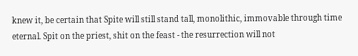knew it, be certain that Spite will still stand tall, monolithic, immovable through time eternal. Spit on the priest, shit on the feast - the resurrection will not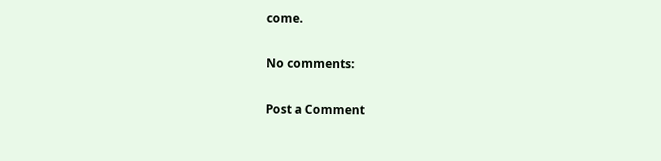come.

No comments:

Post a Comment